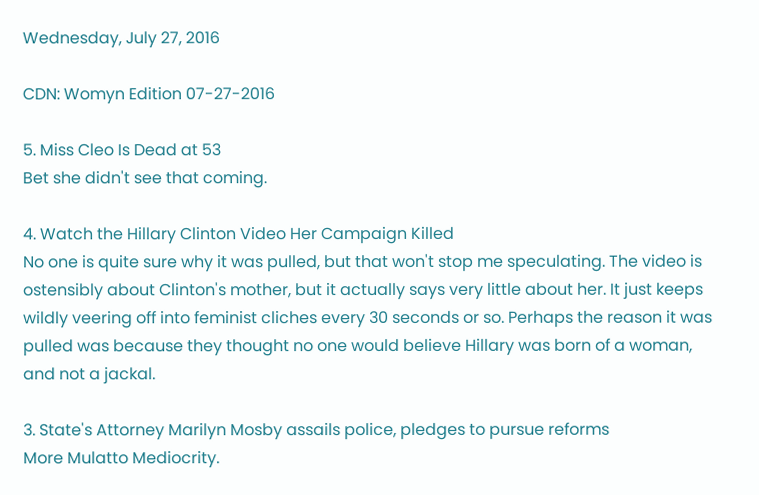Wednesday, July 27, 2016

CDN: Womyn Edition 07-27-2016

5. Miss Cleo Is Dead at 53
Bet she didn't see that coming.

4. Watch the Hillary Clinton Video Her Campaign Killed
No one is quite sure why it was pulled, but that won't stop me speculating. The video is ostensibly about Clinton's mother, but it actually says very little about her. It just keeps wildly veering off into feminist cliches every 30 seconds or so. Perhaps the reason it was pulled was because they thought no one would believe Hillary was born of a woman, and not a jackal.

3. State's Attorney Marilyn Mosby assails police, pledges to pursue reforms
More Mulatto Mediocrity.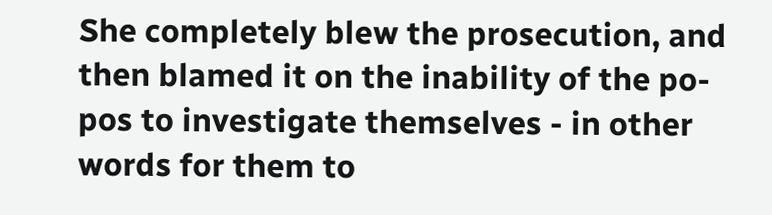She completely blew the prosecution, and then blamed it on the inability of the po-pos to investigate themselves - in other words for them to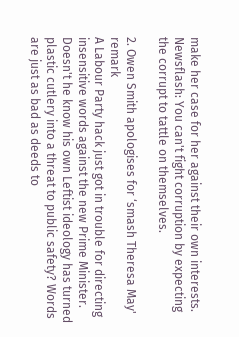make her case for her against their own interests. Newsflash: You can't fight corruption by expecting the corrupt to tattle on themselves.

2. Owen Smith apologises for ‘smash Theresa May' remark
A Labour Party hack just got in trouble for directing insensitive words against the new Prime Minister. Doesn't he know his own Leftist ideology has turned plastic cutlery into a threat to public safety? Words are just as bad as deeds to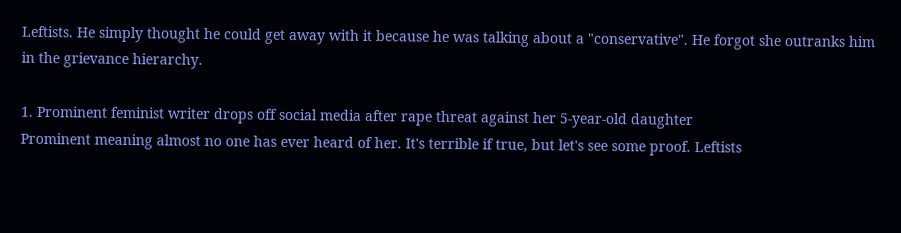Leftists. He simply thought he could get away with it because he was talking about a "conservative". He forgot she outranks him in the grievance hierarchy.

1. Prominent feminist writer drops off social media after rape threat against her 5-year-old daughter
Prominent meaning almost no one has ever heard of her. It's terrible if true, but let's see some proof. Leftists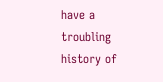have a troubling history of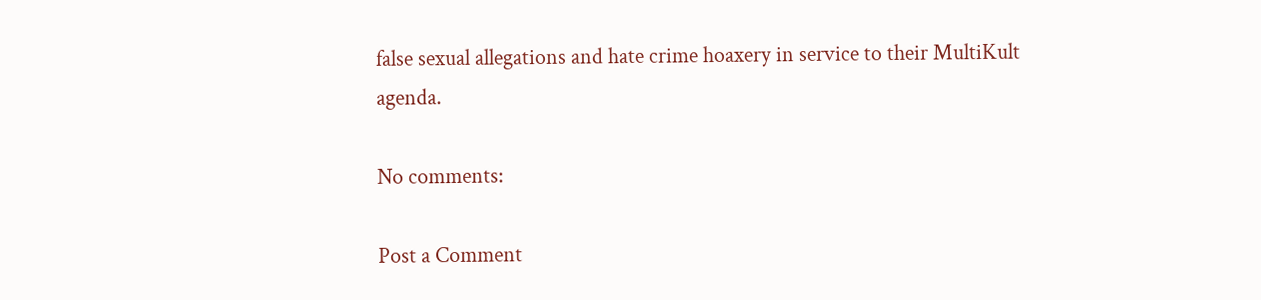false sexual allegations and hate crime hoaxery in service to their MultiKult agenda.

No comments:

Post a Comment